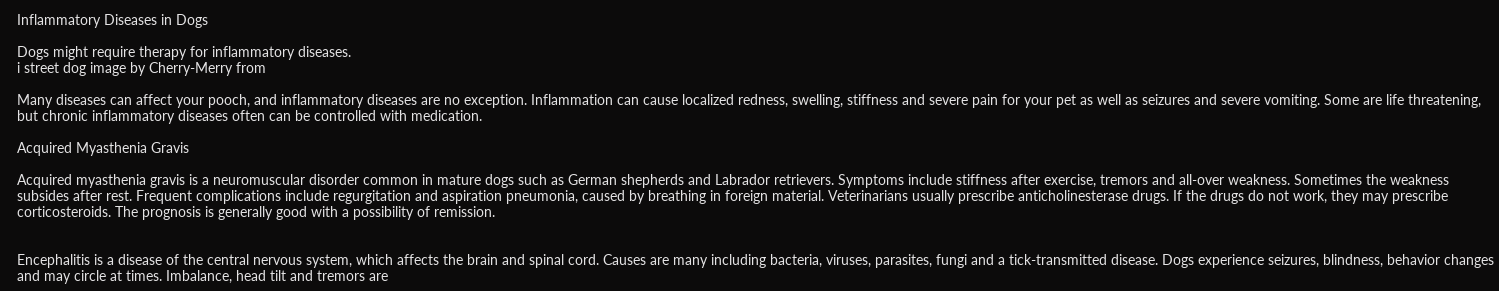Inflammatory Diseases in Dogs

Dogs might require therapy for inflammatory diseases.
i street dog image by Cherry-Merry from

Many diseases can affect your pooch, and inflammatory diseases are no exception. Inflammation can cause localized redness, swelling, stiffness and severe pain for your pet as well as seizures and severe vomiting. Some are life threatening, but chronic inflammatory diseases often can be controlled with medication.

Acquired Myasthenia Gravis

Acquired myasthenia gravis is a neuromuscular disorder common in mature dogs such as German shepherds and Labrador retrievers. Symptoms include stiffness after exercise, tremors and all-over weakness. Sometimes the weakness subsides after rest. Frequent complications include regurgitation and aspiration pneumonia, caused by breathing in foreign material. Veterinarians usually prescribe anticholinesterase drugs. If the drugs do not work, they may prescribe corticosteroids. The prognosis is generally good with a possibility of remission.


Encephalitis is a disease of the central nervous system, which affects the brain and spinal cord. Causes are many including bacteria, viruses, parasites, fungi and a tick-transmitted disease. Dogs experience seizures, blindness, behavior changes and may circle at times. Imbalance, head tilt and tremors are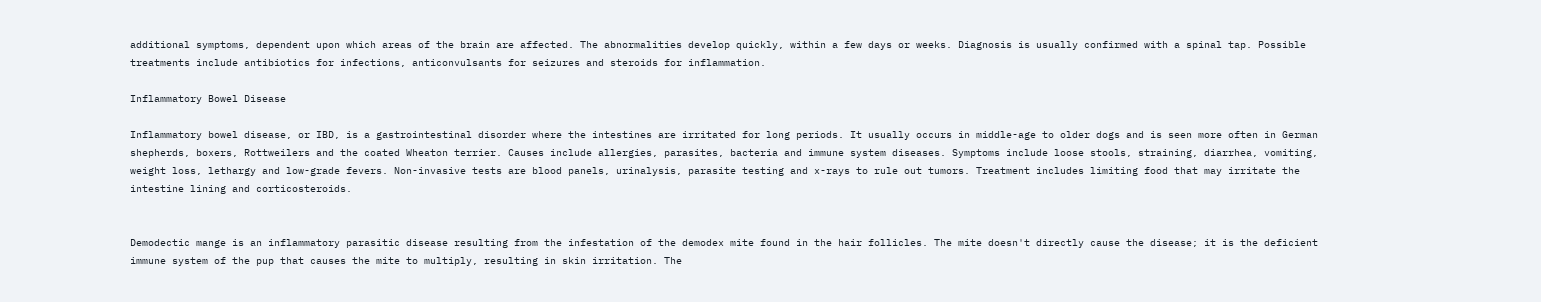additional symptoms, dependent upon which areas of the brain are affected. The abnormalities develop quickly, within a few days or weeks. Diagnosis is usually confirmed with a spinal tap. Possible treatments include antibiotics for infections, anticonvulsants for seizures and steroids for inflammation.

Inflammatory Bowel Disease

Inflammatory bowel disease, or IBD, is a gastrointestinal disorder where the intestines are irritated for long periods. It usually occurs in middle-age to older dogs and is seen more often in German shepherds, boxers, Rottweilers and the coated Wheaton terrier. Causes include allergies, parasites, bacteria and immune system diseases. Symptoms include loose stools, straining, diarrhea, vomiting, weight loss, lethargy and low-grade fevers. Non-invasive tests are blood panels, urinalysis, parasite testing and x-rays to rule out tumors. Treatment includes limiting food that may irritate the intestine lining and corticosteroids.


Demodectic mange is an inflammatory parasitic disease resulting from the infestation of the demodex mite found in the hair follicles. The mite doesn't directly cause the disease; it is the deficient immune system of the pup that causes the mite to multiply, resulting in skin irritation. The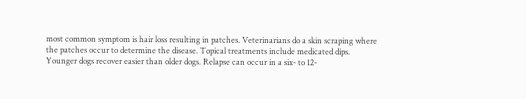most common symptom is hair loss resulting in patches. Veterinarians do a skin scraping where the patches occur to determine the disease. Topical treatments include medicated dips. Younger dogs recover easier than older dogs. Relapse can occur in a six- to 12-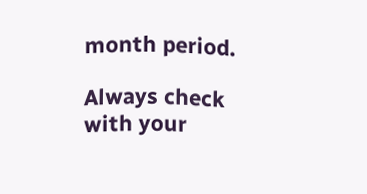month period.

Always check with your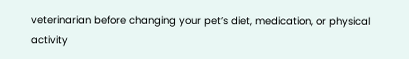veterinarian before changing your pet’s diet, medication, or physical activity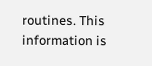routines. This information is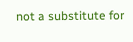not a substitute for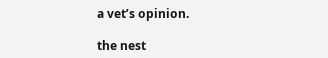a vet’s opinion.

the nest